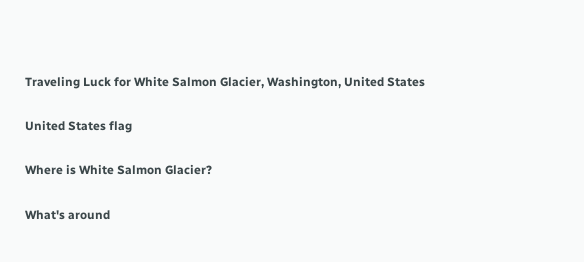Traveling Luck for White Salmon Glacier, Washington, United States

United States flag

Where is White Salmon Glacier?

What's around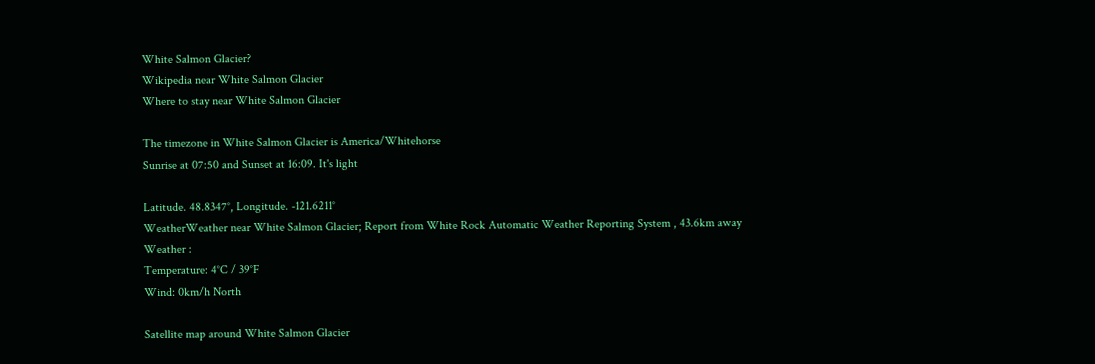White Salmon Glacier?
Wikipedia near White Salmon Glacier
Where to stay near White Salmon Glacier

The timezone in White Salmon Glacier is America/Whitehorse
Sunrise at 07:50 and Sunset at 16:09. It's light

Latitude. 48.8347°, Longitude. -121.6211°
WeatherWeather near White Salmon Glacier; Report from White Rock Automatic Weather Reporting System , 43.6km away
Weather :
Temperature: 4°C / 39°F
Wind: 0km/h North

Satellite map around White Salmon Glacier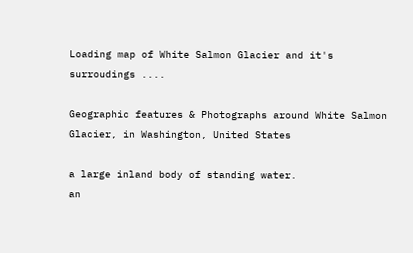Loading map of White Salmon Glacier and it's surroudings ....

Geographic features & Photographs around White Salmon Glacier, in Washington, United States

a large inland body of standing water.
an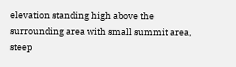elevation standing high above the surrounding area with small summit area, steep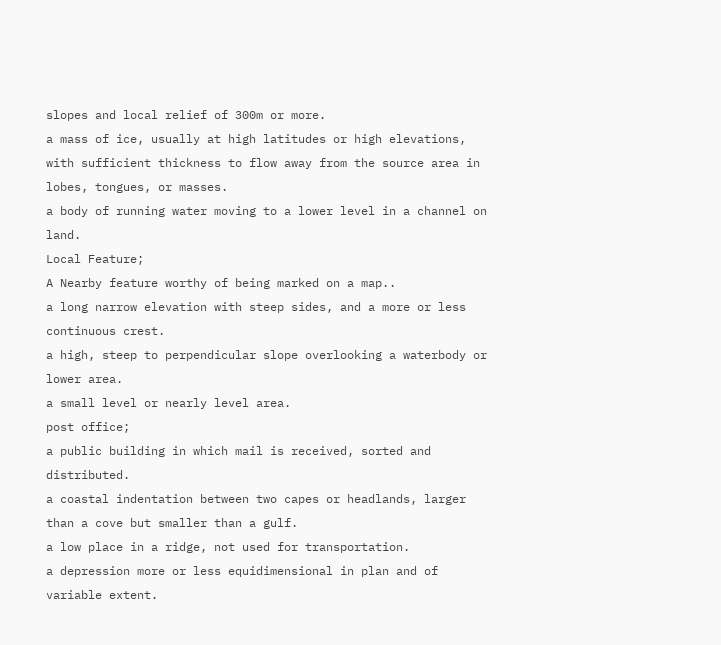slopes and local relief of 300m or more.
a mass of ice, usually at high latitudes or high elevations, with sufficient thickness to flow away from the source area in lobes, tongues, or masses.
a body of running water moving to a lower level in a channel on land.
Local Feature;
A Nearby feature worthy of being marked on a map..
a long narrow elevation with steep sides, and a more or less continuous crest.
a high, steep to perpendicular slope overlooking a waterbody or lower area.
a small level or nearly level area.
post office;
a public building in which mail is received, sorted and distributed.
a coastal indentation between two capes or headlands, larger than a cove but smaller than a gulf.
a low place in a ridge, not used for transportation.
a depression more or less equidimensional in plan and of variable extent.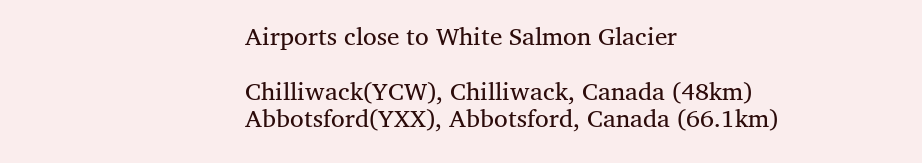Airports close to White Salmon Glacier

Chilliwack(YCW), Chilliwack, Canada (48km)
Abbotsford(YXX), Abbotsford, Canada (66.1km)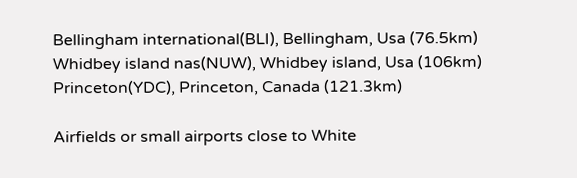Bellingham international(BLI), Bellingham, Usa (76.5km)
Whidbey island nas(NUW), Whidbey island, Usa (106km)
Princeton(YDC), Princeton, Canada (121.3km)

Airfields or small airports close to White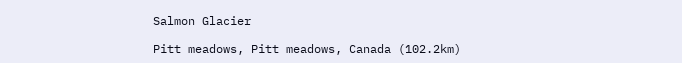Salmon Glacier

Pitt meadows, Pitt meadows, Canada (102.2km)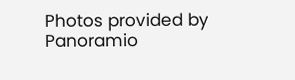Photos provided by Panoramio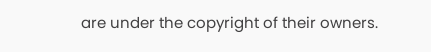are under the copyright of their owners.